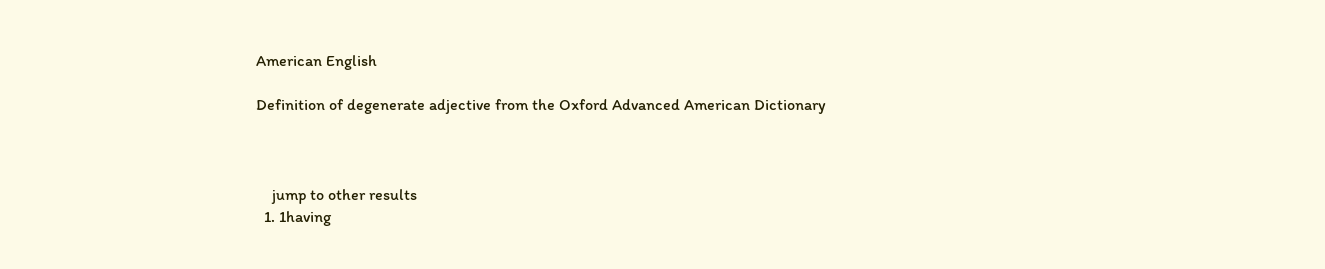American English

Definition of degenerate adjective from the Oxford Advanced American Dictionary



    jump to other results
  1. 1having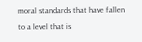moral standards that have fallen to a level that is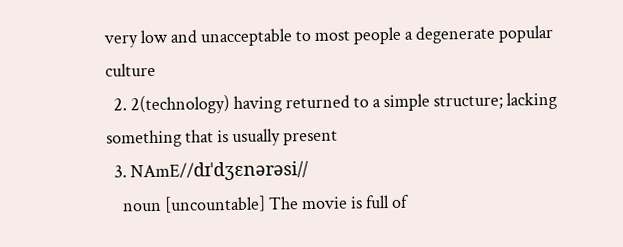very low and unacceptable to most people a degenerate popular culture
  2. 2(technology) having returned to a simple structure; lacking something that is usually present
  3. NAmE//dɪˈdʒɛnərəsi//
    noun [uncountable] The movie is full of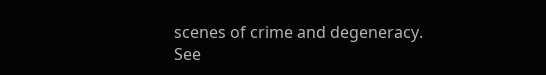scenes of crime and degeneracy.
See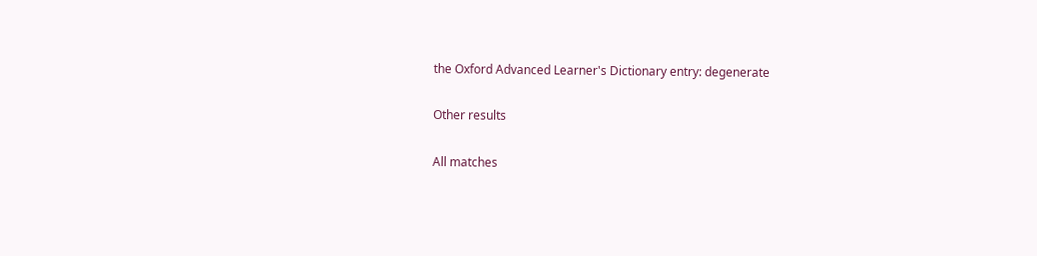the Oxford Advanced Learner's Dictionary entry: degenerate

Other results

All matches